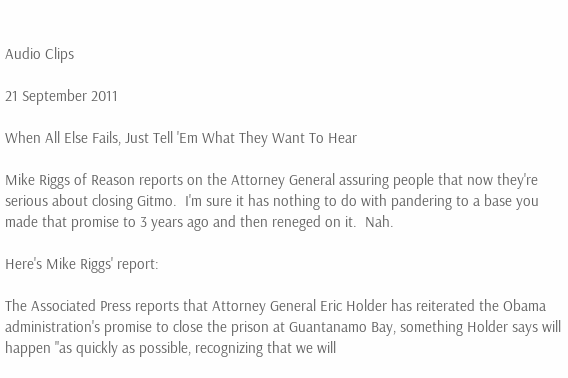Audio Clips

21 September 2011

When All Else Fails, Just Tell 'Em What They Want To Hear

Mike Riggs of Reason reports on the Attorney General assuring people that now they're serious about closing Gitmo.  I'm sure it has nothing to do with pandering to a base you made that promise to 3 years ago and then reneged on it.  Nah.

Here's Mike Riggs' report:

The Associated Press reports that Attorney General Eric Holder has reiterated the Obama administration's promise to close the prison at Guantanamo Bay, something Holder says will happen "as quickly as possible, recognizing that we will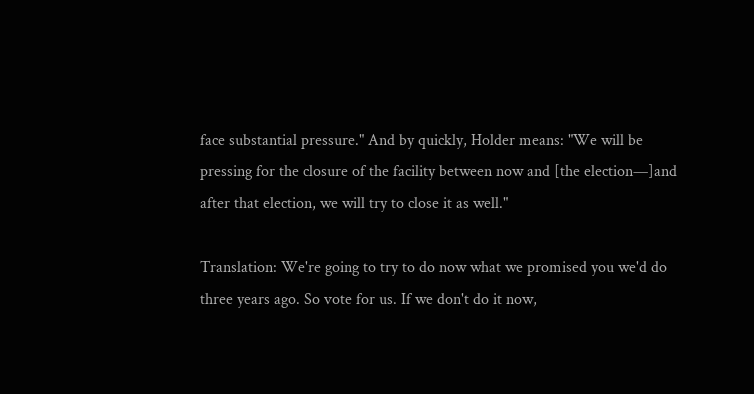face substantial pressure." And by quickly, Holder means: "We will be pressing for the closure of the facility between now and [the election—]and after that election, we will try to close it as well."

Translation: We're going to try to do now what we promised you we'd do three years ago. So vote for us. If we don't do it now,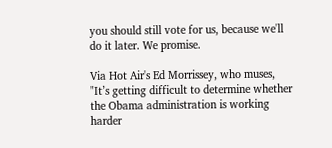you should still vote for us, because we'll do it later. We promise.

Via Hot Air's Ed Morrissey, who muses, "It’s getting difficult to determine whether the Obama administration is working harder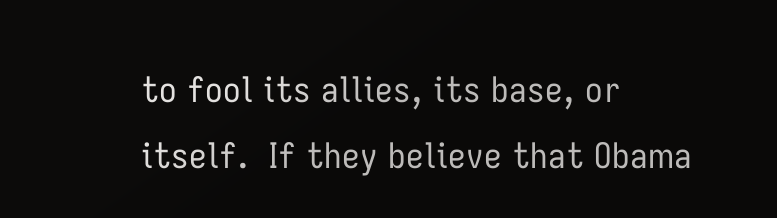to fool its allies, its base, or itself.  If they believe that Obama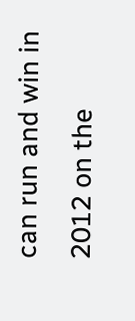can run and win in 2012 on the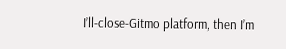I’ll-close-Gitmo platform, then I’m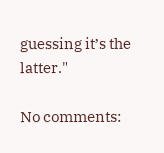guessing it’s the latter."

No comments: